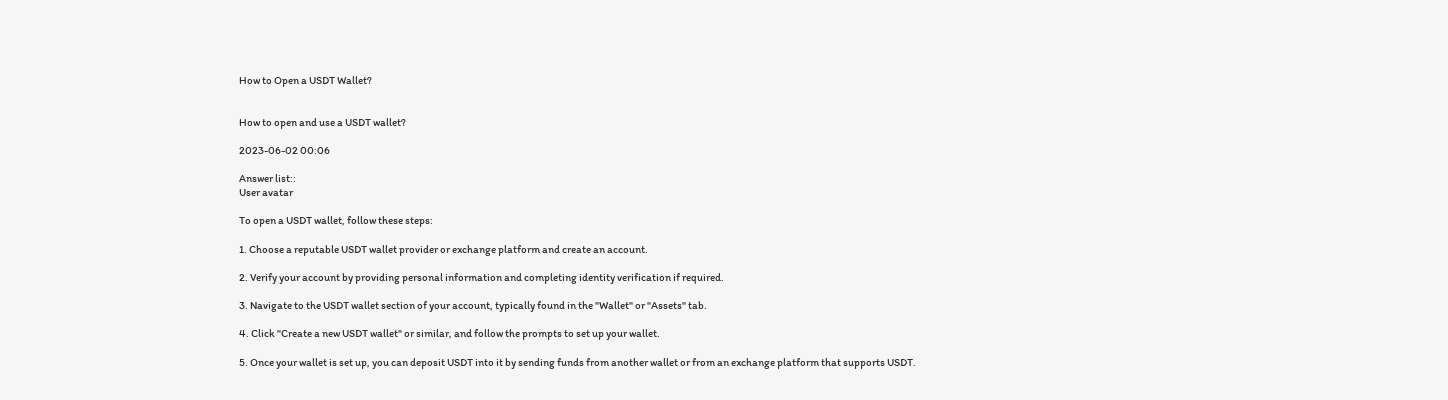How to Open a USDT Wallet?


How to open and use a USDT wallet?

2023-06-02 00:06

Answer list::
User avatar

To open a USDT wallet, follow these steps:

1. Choose a reputable USDT wallet provider or exchange platform and create an account.

2. Verify your account by providing personal information and completing identity verification if required.

3. Navigate to the USDT wallet section of your account, typically found in the "Wallet" or "Assets" tab.

4. Click "Create a new USDT wallet" or similar, and follow the prompts to set up your wallet.

5. Once your wallet is set up, you can deposit USDT into it by sending funds from another wallet or from an exchange platform that supports USDT.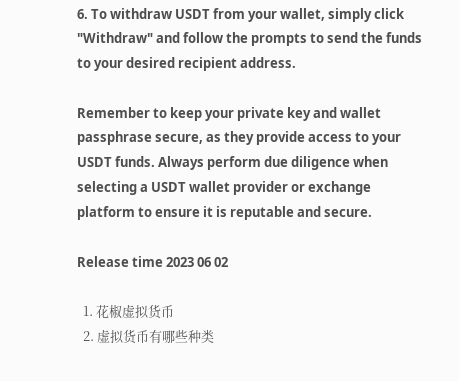6. To withdraw USDT from your wallet, simply click "Withdraw" and follow the prompts to send the funds to your desired recipient address.

Remember to keep your private key and wallet passphrase secure, as they provide access to your USDT funds. Always perform due diligence when selecting a USDT wallet provider or exchange platform to ensure it is reputable and secure.

Release time 2023 06 02

  1. 花椒虚拟货币
  2. 虚拟货币有哪些种类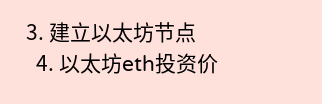3. 建立以太坊节点
  4. 以太坊eth投资价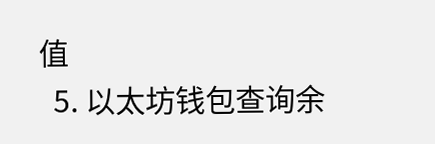值
  5. 以太坊钱包查询余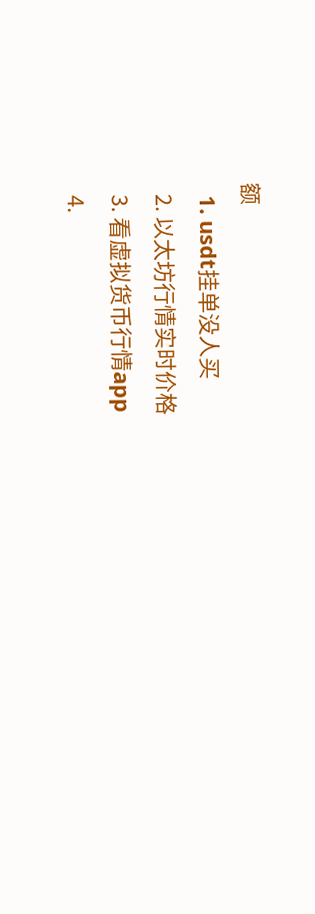额
  1. usdt挂单没人买
  2. 以太坊行情实时价格
  3. 看虚拟货币行情app
  4.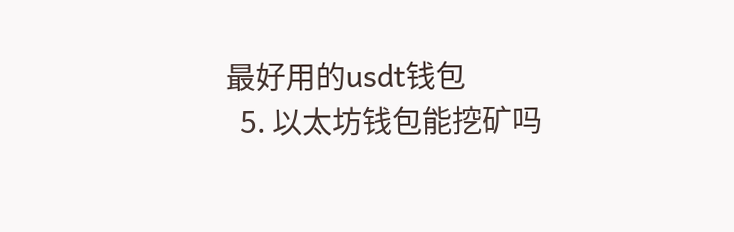最好用的usdt钱包
  5. 以太坊钱包能挖矿吗